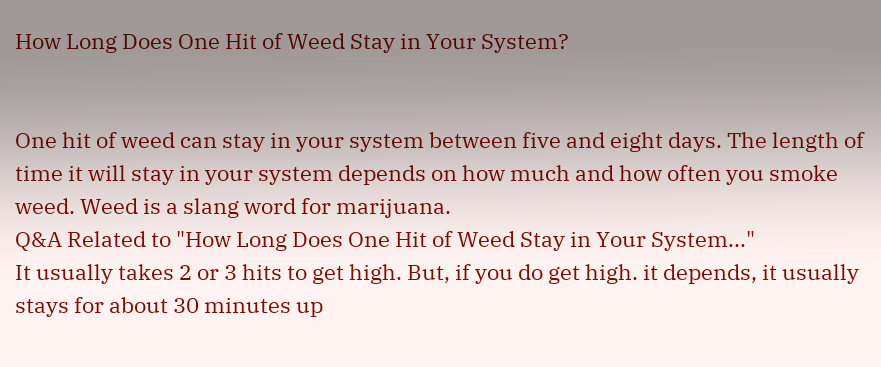How Long Does One Hit of Weed Stay in Your System?


One hit of weed can stay in your system between five and eight days. The length of time it will stay in your system depends on how much and how often you smoke weed. Weed is a slang word for marijuana.
Q&A Related to "How Long Does One Hit of Weed Stay in Your System..."
It usually takes 2 or 3 hits to get high. But, if you do get high. it depends, it usually stays for about 30 minutes up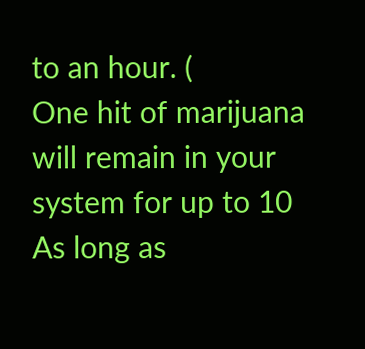to an hour. (
One hit of marijuana will remain in your system for up to 10
As long as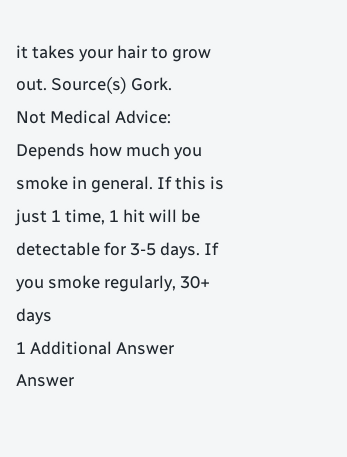it takes your hair to grow out. Source(s) Gork.
Not Medical Advice: Depends how much you smoke in general. If this is just 1 time, 1 hit will be detectable for 3-5 days. If you smoke regularly, 30+ days
1 Additional Answer Answer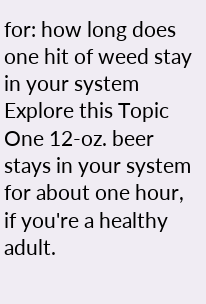for: how long does one hit of weed stay in your system
Explore this Topic
One 12-oz. beer stays in your system for about one hour, if you're a healthy adult.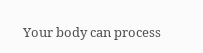Your body can process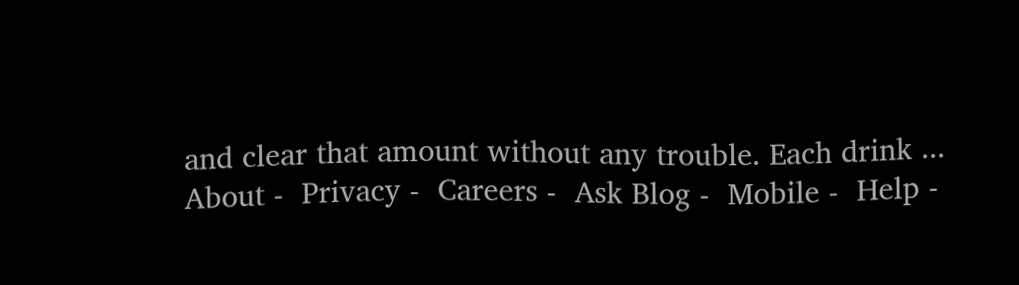and clear that amount without any trouble. Each drink ...
About -  Privacy -  Careers -  Ask Blog -  Mobile -  Help -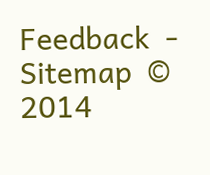Feedback  -  Sitemap  © 2014